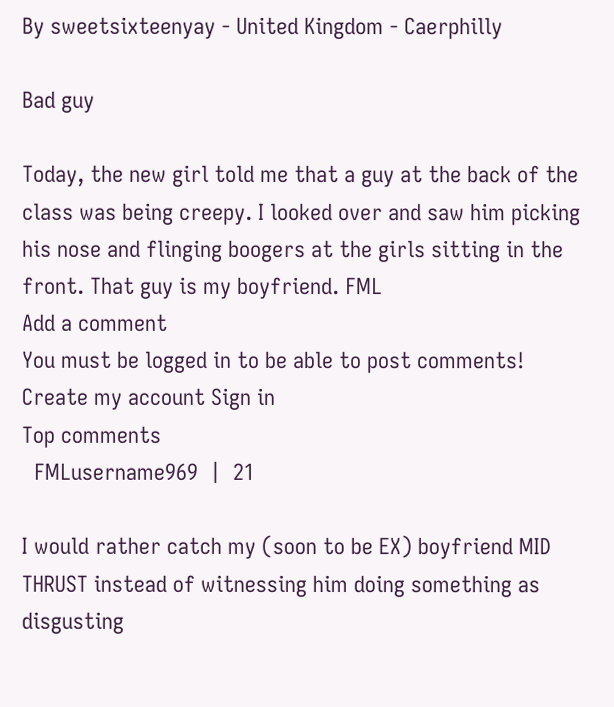By sweetsixteenyay - United Kingdom - Caerphilly

Bad guy

Today, the new girl told me that a guy at the back of the class was being creepy. I looked over and saw him picking his nose and flinging boogers at the girls sitting in the front. That guy is my boyfriend. FML
Add a comment
You must be logged in to be able to post comments!
Create my account Sign in
Top comments
  FMLusername969  |  21

I would rather catch my (soon to be EX) boyfriend MID THRUST instead of witnessing him doing something as disgusting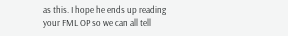as this. I hope he ends up reading your FML OP so we can all tell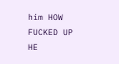him HOW FUCKED UP HE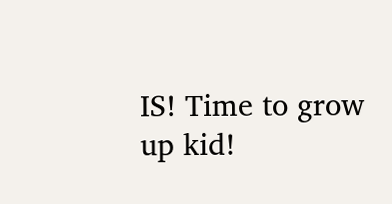IS! Time to grow up kid!